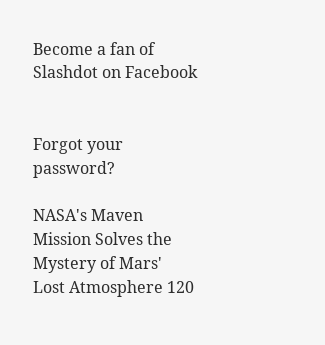Become a fan of Slashdot on Facebook


Forgot your password?

NASA's Maven Mission Solves the Mystery of Mars' Lost Atmosphere 120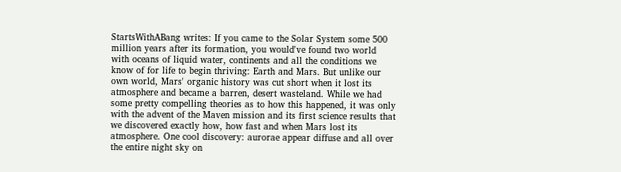StartsWithABang writes: If you came to the Solar System some 500 million years after its formation, you would've found two world with oceans of liquid water, continents and all the conditions we know of for life to begin thriving: Earth and Mars. But unlike our own world, Mars' organic history was cut short when it lost its atmosphere and became a barren, desert wasteland. While we had some pretty compelling theories as to how this happened, it was only with the advent of the Maven mission and its first science results that we discovered exactly how, how fast and when Mars lost its atmosphere. One cool discovery: aurorae appear diffuse and all over the entire night sky on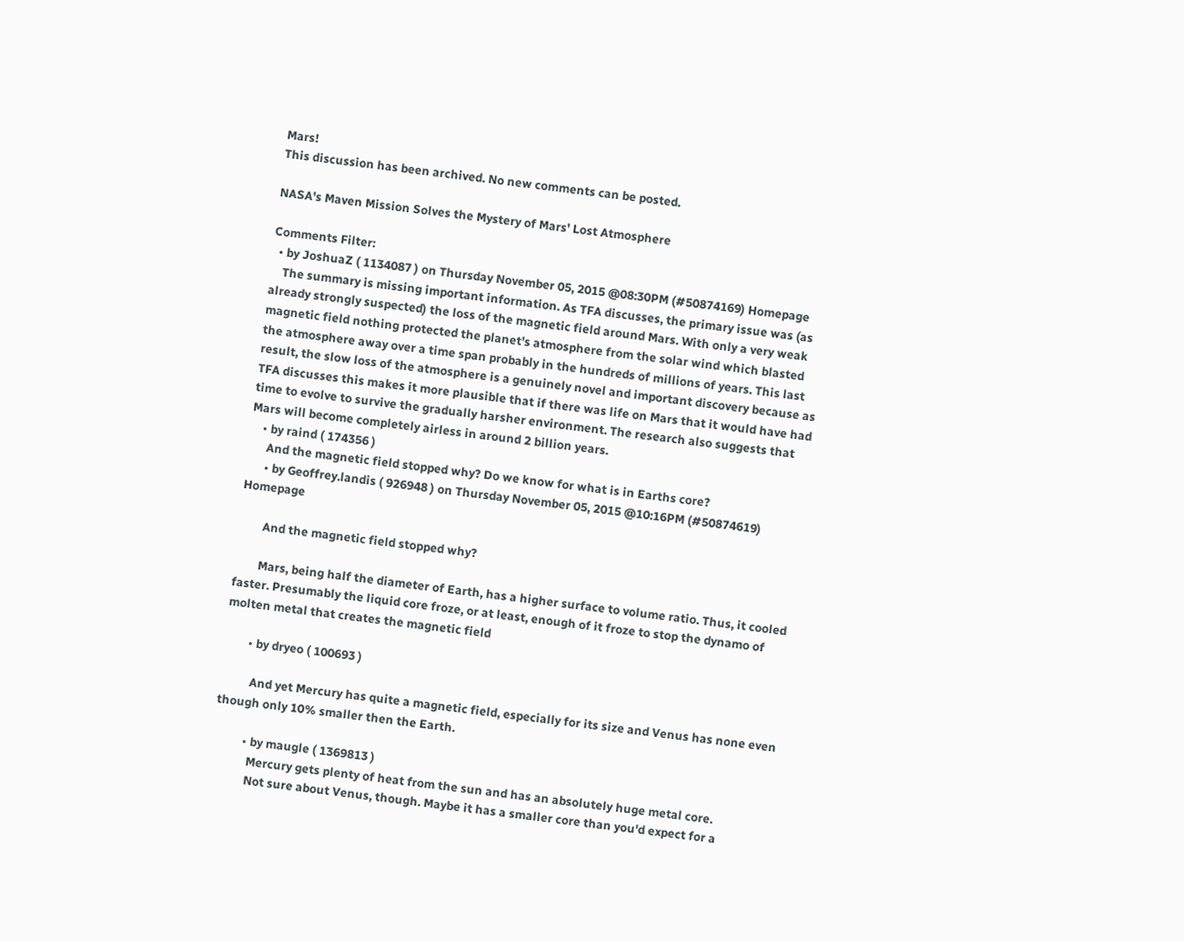Mars!
This discussion has been archived. No new comments can be posted.

NASA's Maven Mission Solves the Mystery of Mars' Lost Atmosphere

Comments Filter:
  • by JoshuaZ ( 1134087 ) on Thursday November 05, 2015 @08:30PM (#50874169) Homepage
    The summary is missing important information. As TFA discusses, the primary issue was (as already strongly suspected) the loss of the magnetic field around Mars. With only a very weak magnetic field nothing protected the planet's atmosphere from the solar wind which blasted the atmosphere away over a time span probably in the hundreds of millions of years. This last result, the slow loss of the atmosphere is a genuinely novel and important discovery because as TFA discusses this makes it more plausible that if there was life on Mars that it would have had time to evolve to survive the gradually harsher environment. The research also suggests that Mars will become completely airless in around 2 billion years.
    • by raind ( 174356 )
      And the magnetic field stopped why? Do we know for what is in Earths core?
      • by Geoffrey.landis ( 926948 ) on Thursday November 05, 2015 @10:16PM (#50874619) Homepage

        And the magnetic field stopped why?

        Mars, being half the diameter of Earth, has a higher surface to volume ratio. Thus, it cooled faster. Presumably the liquid core froze, or at least, enough of it froze to stop the dynamo of molten metal that creates the magnetic field

        • by dryeo ( 100693 )

          And yet Mercury has quite a magnetic field, especially for its size and Venus has none even though only 10% smaller then the Earth.

          • by maugle ( 1369813 )
            Mercury gets plenty of heat from the sun and has an absolutely huge metal core.
            Not sure about Venus, though. Maybe it has a smaller core than you'd expect for a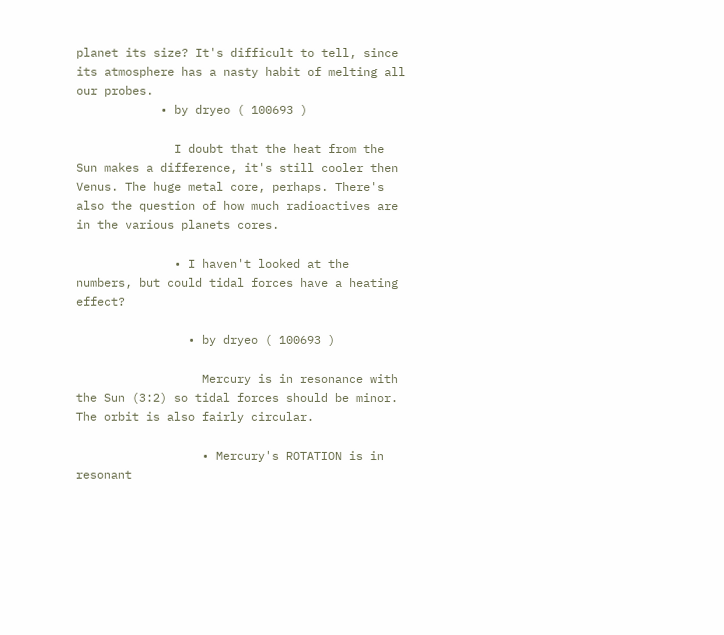planet its size? It's difficult to tell, since its atmosphere has a nasty habit of melting all our probes.
            • by dryeo ( 100693 )

              I doubt that the heat from the Sun makes a difference, it's still cooler then Venus. The huge metal core, perhaps. There's also the question of how much radioactives are in the various planets cores.

              • I haven't looked at the numbers, but could tidal forces have a heating effect?

                • by dryeo ( 100693 )

                  Mercury is in resonance with the Sun (3:2) so tidal forces should be minor. The orbit is also fairly circular.

                  • Mercury's ROTATION is in resonant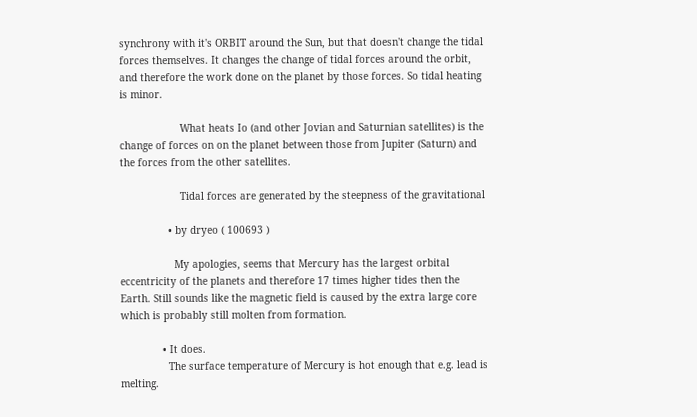synchrony with it's ORBIT around the Sun, but that doesn't change the tidal forces themselves. It changes the change of tidal forces around the orbit, and therefore the work done on the planet by those forces. So tidal heating is minor.

                    What heats Io (and other Jovian and Saturnian satellites) is the change of forces on on the planet between those from Jupiter (Saturn) and the forces from the other satellites.

                    Tidal forces are generated by the steepness of the gravitational

                • by dryeo ( 100693 )

                  My apologies, seems that Mercury has the largest orbital eccentricity of the planets and therefore 17 times higher tides then the Earth. Still sounds like the magnetic field is caused by the extra large core which is probably still molten from formation.

              • It does.
                The surface temperature of Mercury is hot enough that e.g. lead is melting.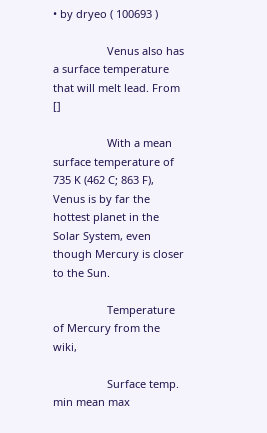• by dryeo ( 100693 )

                  Venus also has a surface temperature that will melt lead. From []

                  With a mean surface temperature of 735 K (462 C; 863 F), Venus is by far the hottest planet in the Solar System, even though Mercury is closer to the Sun.

                  Temperature of Mercury from the wiki,

                  Surface temp. min mean max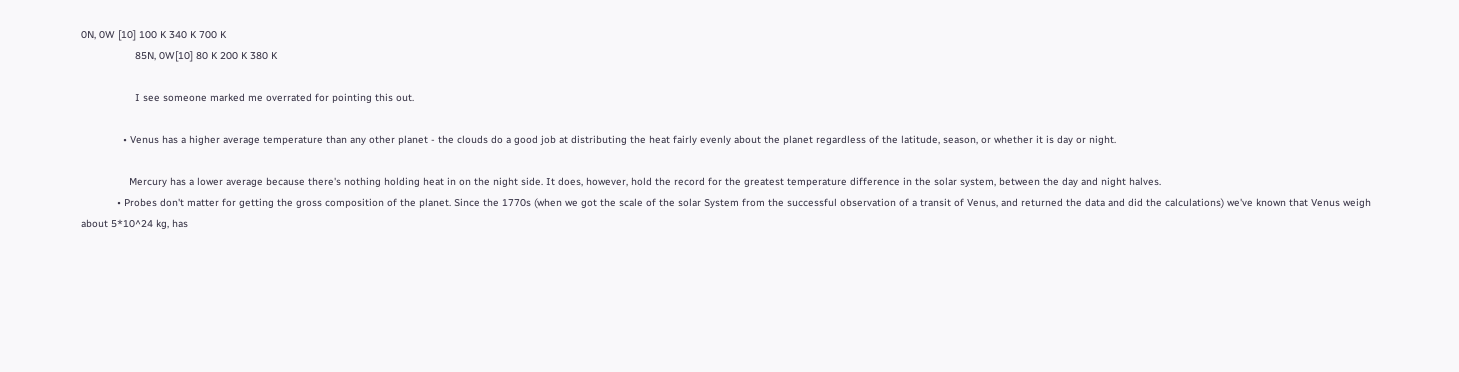0N, 0W [10] 100 K 340 K 700 K
                  85N, 0W[10] 80 K 200 K 380 K

                  I see someone marked me overrated for pointing this out.

              • Venus has a higher average temperature than any other planet - the clouds do a good job at distributing the heat fairly evenly about the planet regardless of the latitude, season, or whether it is day or night.

                Mercury has a lower average because there's nothing holding heat in on the night side. It does, however, hold the record for the greatest temperature difference in the solar system, between the day and night halves.
            • Probes don't matter for getting the gross composition of the planet. Since the 1770s (when we got the scale of the solar System from the successful observation of a transit of Venus, and returned the data and did the calculations) we've known that Venus weigh about 5*10^24 kg, has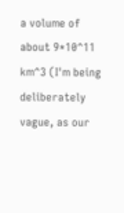a volume of about 9*10^11 km^3 (I'm being deliberately vague, as our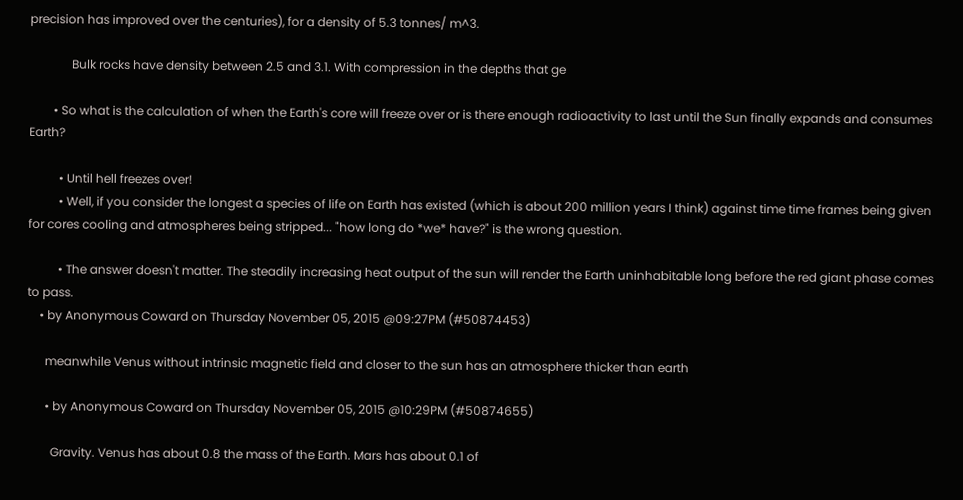precision has improved over the centuries), for a density of 5.3 tonnes/ m^3.

              Bulk rocks have density between 2.5 and 3.1. With compression in the depths that ge

        • So what is the calculation of when the Earth's core will freeze over or is there enough radioactivity to last until the Sun finally expands and consumes Earth?

          • Until hell freezes over!
          • Well, if you consider the longest a species of life on Earth has existed (which is about 200 million years I think) against time time frames being given for cores cooling and atmospheres being stripped... "how long do *we* have?" is the wrong question.

          • The answer doesn't matter. The steadily increasing heat output of the sun will render the Earth uninhabitable long before the red giant phase comes to pass.
    • by Anonymous Coward on Thursday November 05, 2015 @09:27PM (#50874453)

      meanwhile Venus without intrinsic magnetic field and closer to the sun has an atmosphere thicker than earth

      • by Anonymous Coward on Thursday November 05, 2015 @10:29PM (#50874655)

        Gravity. Venus has about 0.8 the mass of the Earth. Mars has about 0.1 of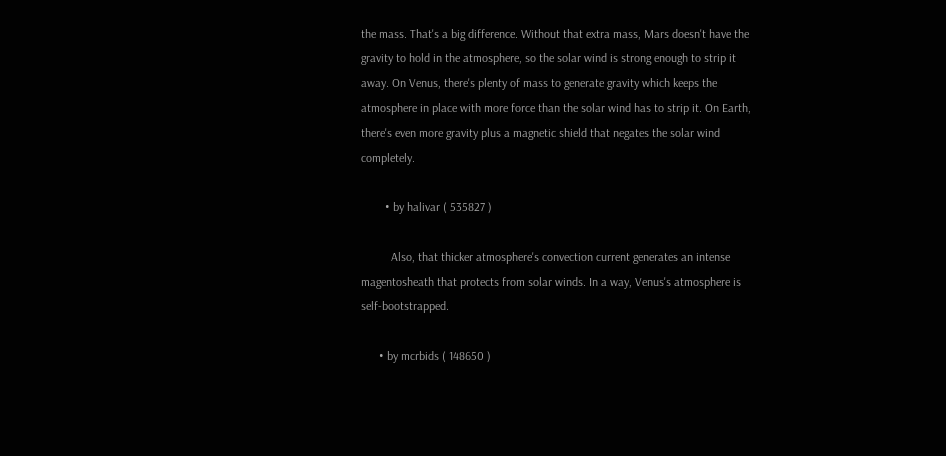the mass. That's a big difference. Without that extra mass, Mars doesn't have the gravity to hold in the atmosphere, so the solar wind is strong enough to strip it away. On Venus, there's plenty of mass to generate gravity which keeps the atmosphere in place with more force than the solar wind has to strip it. On Earth, there's even more gravity plus a magnetic shield that negates the solar wind completely.

        • by halivar ( 535827 )

          Also, that thicker atmosphere's convection current generates an intense magentosheath that protects from solar winds. In a way, Venus's atmosphere is self-bootstrapped.

      • by mcrbids ( 148650 )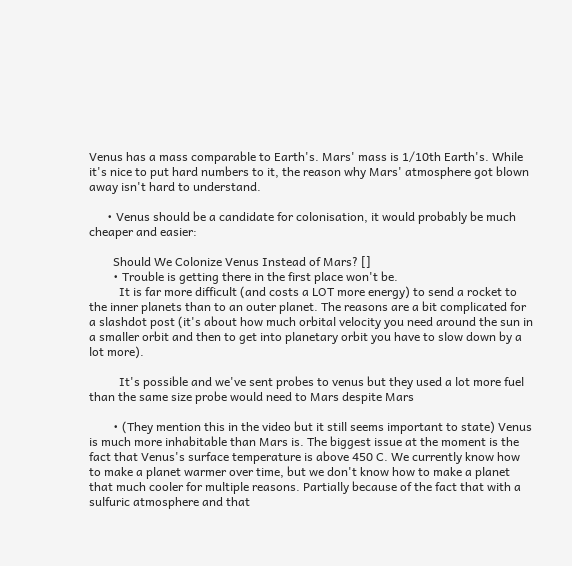Venus has a mass comparable to Earth's. Mars' mass is 1/10th Earth's. While it's nice to put hard numbers to it, the reason why Mars' atmosphere got blown away isn't hard to understand.

      • Venus should be a candidate for colonisation, it would probably be much cheaper and easier:

        Should We Colonize Venus Instead of Mars? []
        • Trouble is getting there in the first place won't be.
          It is far more difficult (and costs a LOT more energy) to send a rocket to the inner planets than to an outer planet. The reasons are a bit complicated for a slashdot post (it's about how much orbital velocity you need around the sun in a smaller orbit and then to get into planetary orbit you have to slow down by a lot more).

          It's possible and we've sent probes to venus but they used a lot more fuel than the same size probe would need to Mars despite Mars

        • (They mention this in the video but it still seems important to state) Venus is much more inhabitable than Mars is. The biggest issue at the moment is the fact that Venus's surface temperature is above 450 C. We currently know how to make a planet warmer over time, but we don't know how to make a planet that much cooler for multiple reasons. Partially because of the fact that with a sulfuric atmosphere and that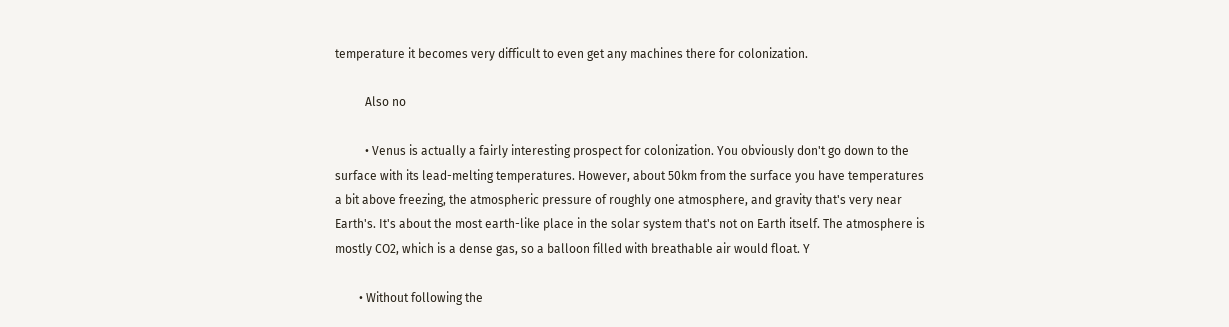temperature it becomes very difficult to even get any machines there for colonization.

          Also no

          • Venus is actually a fairly interesting prospect for colonization. You obviously don't go down to the surface with its lead-melting temperatures. However, about 50km from the surface you have temperatures a bit above freezing, the atmospheric pressure of roughly one atmosphere, and gravity that's very near Earth's. It's about the most earth-like place in the solar system that's not on Earth itself. The atmosphere is mostly CO2, which is a dense gas, so a balloon filled with breathable air would float. Y

        • Without following the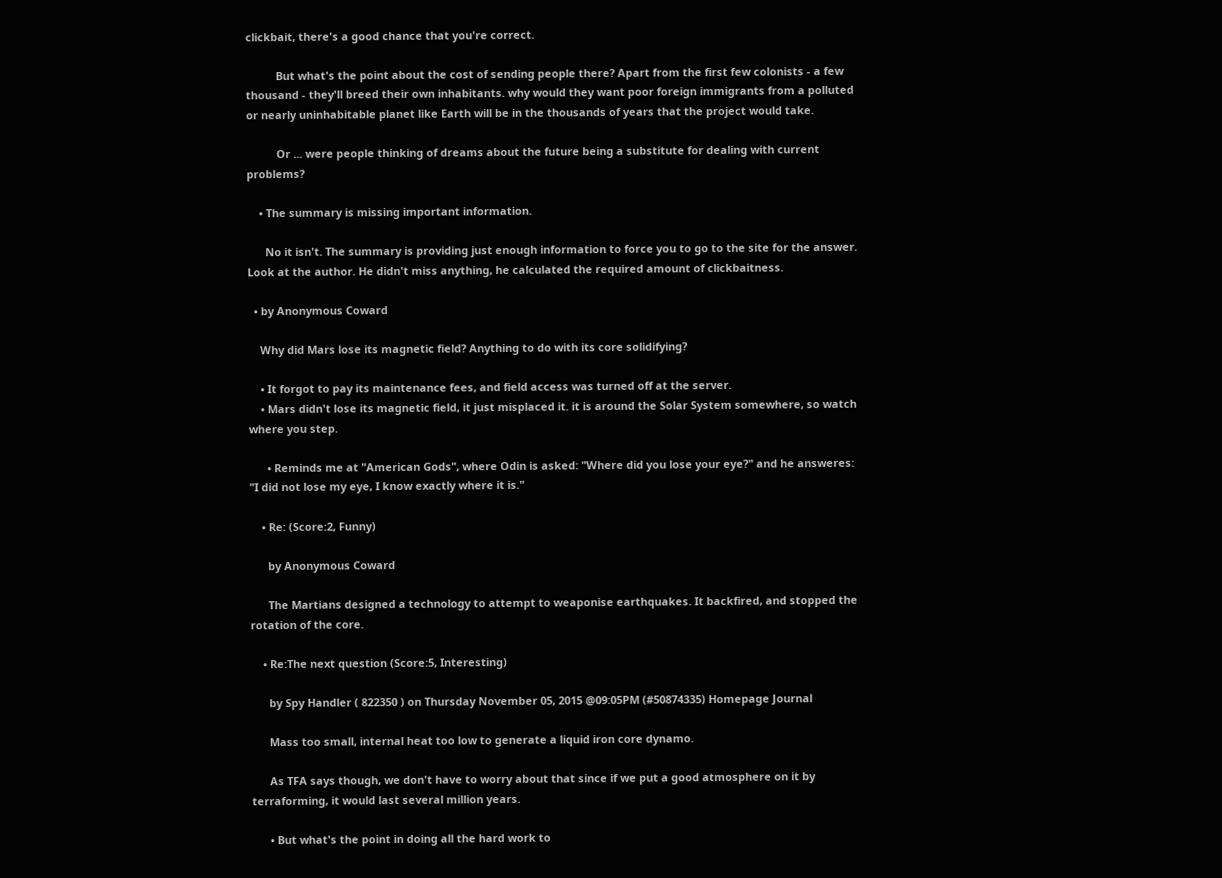clickbait, there's a good chance that you're correct.

          But what's the point about the cost of sending people there? Apart from the first few colonists - a few thousand - they'll breed their own inhabitants. why would they want poor foreign immigrants from a polluted or nearly uninhabitable planet like Earth will be in the thousands of years that the project would take.

          Or ... were people thinking of dreams about the future being a substitute for dealing with current problems?

    • The summary is missing important information.

      No it isn't. The summary is providing just enough information to force you to go to the site for the answer. Look at the author. He didn't miss anything, he calculated the required amount of clickbaitness.

  • by Anonymous Coward

    Why did Mars lose its magnetic field? Anything to do with its core solidifying?

    • It forgot to pay its maintenance fees, and field access was turned off at the server.
    • Mars didn't lose its magnetic field, it just misplaced it. it is around the Solar System somewhere, so watch where you step.

      • Reminds me at "American Gods", where Odin is asked: "Where did you lose your eye?" and he answeres: "I did not lose my eye, I know exactly where it is."

    • Re: (Score:2, Funny)

      by Anonymous Coward

      The Martians designed a technology to attempt to weaponise earthquakes. It backfired, and stopped the rotation of the core.

    • Re:The next question (Score:5, Interesting)

      by Spy Handler ( 822350 ) on Thursday November 05, 2015 @09:05PM (#50874335) Homepage Journal

      Mass too small, internal heat too low to generate a liquid iron core dynamo.

      As TFA says though, we don't have to worry about that since if we put a good atmosphere on it by terraforming, it would last several million years.

      • But what's the point in doing all the hard work to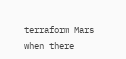terraform Mars when there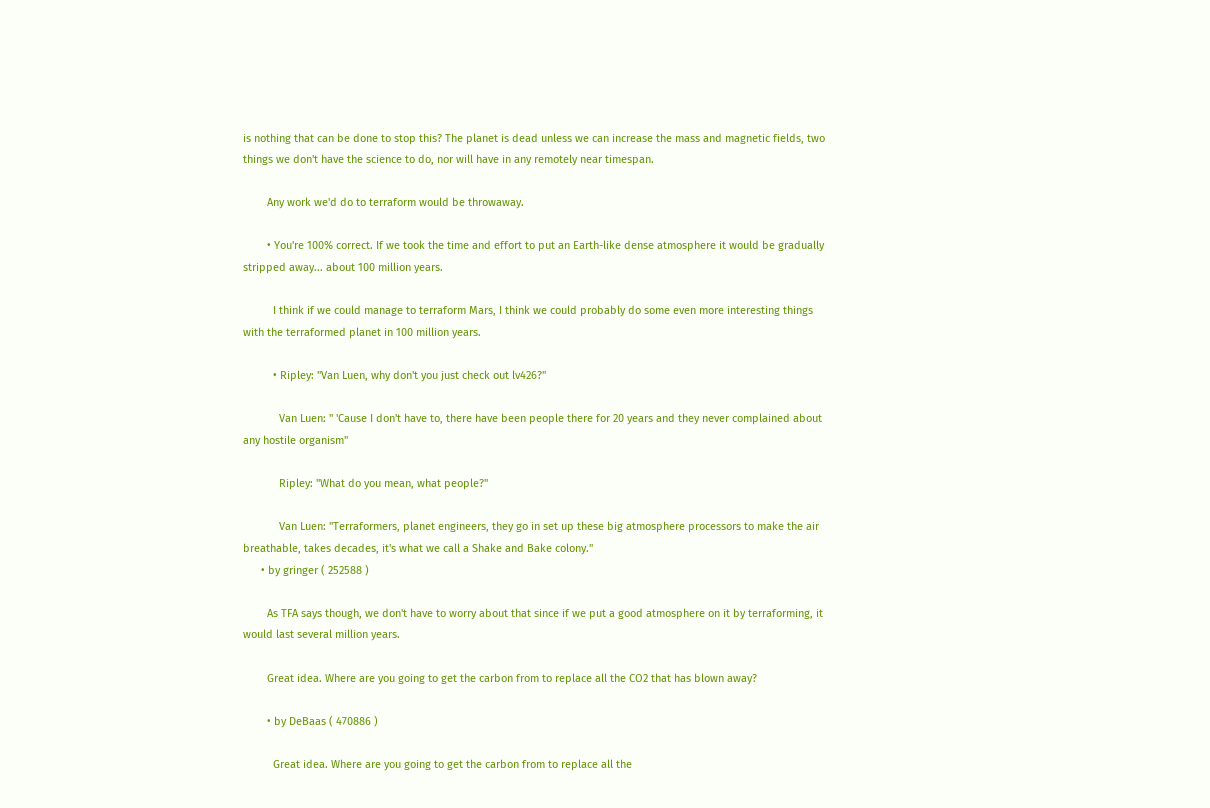is nothing that can be done to stop this? The planet is dead unless we can increase the mass and magnetic fields, two things we don't have the science to do, nor will have in any remotely near timespan.

        Any work we'd do to terraform would be throwaway.

        • You're 100% correct. If we took the time and effort to put an Earth-like dense atmosphere it would be gradually stripped away... about 100 million years.

          I think if we could manage to terraform Mars, I think we could probably do some even more interesting things with the terraformed planet in 100 million years.

          • Ripley: "Van Luen, why don't you just check out lv426?"

            Van Luen: " 'Cause I don't have to, there have been people there for 20 years and they never complained about any hostile organism"

            Ripley: "What do you mean, what people?"

            Van Luen: "Terraformers, planet engineers, they go in set up these big atmosphere processors to make the air breathable, takes decades, it's what we call a Shake and Bake colony."
      • by gringer ( 252588 )

        As TFA says though, we don't have to worry about that since if we put a good atmosphere on it by terraforming, it would last several million years.

        Great idea. Where are you going to get the carbon from to replace all the CO2 that has blown away?

        • by DeBaas ( 470886 )

          Great idea. Where are you going to get the carbon from to replace all the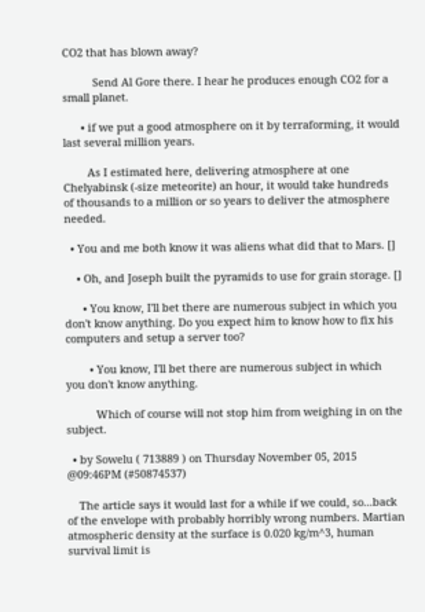CO2 that has blown away?

          Send Al Gore there. I hear he produces enough CO2 for a small planet.

      • if we put a good atmosphere on it by terraforming, it would last several million years.

        As I estimated here, delivering atmosphere at one Chelyabinsk (-size meteorite) an hour, it would take hundreds of thousands to a million or so years to deliver the atmosphere needed.

  • You and me both know it was aliens what did that to Mars. []

    • Oh, and Joseph built the pyramids to use for grain storage. []

      • You know, I'll bet there are numerous subject in which you don't know anything. Do you expect him to know how to fix his computers and setup a server too?

        • You know, I'll bet there are numerous subject in which you don't know anything.

          Which of course will not stop him from weighing in on the subject.

  • by Sowelu ( 713889 ) on Thursday November 05, 2015 @09:46PM (#50874537)

    The article says it would last for a while if we could, so...back of the envelope with probably horribly wrong numbers. Martian atmospheric density at the surface is 0.020 kg/m^3, human survival limit is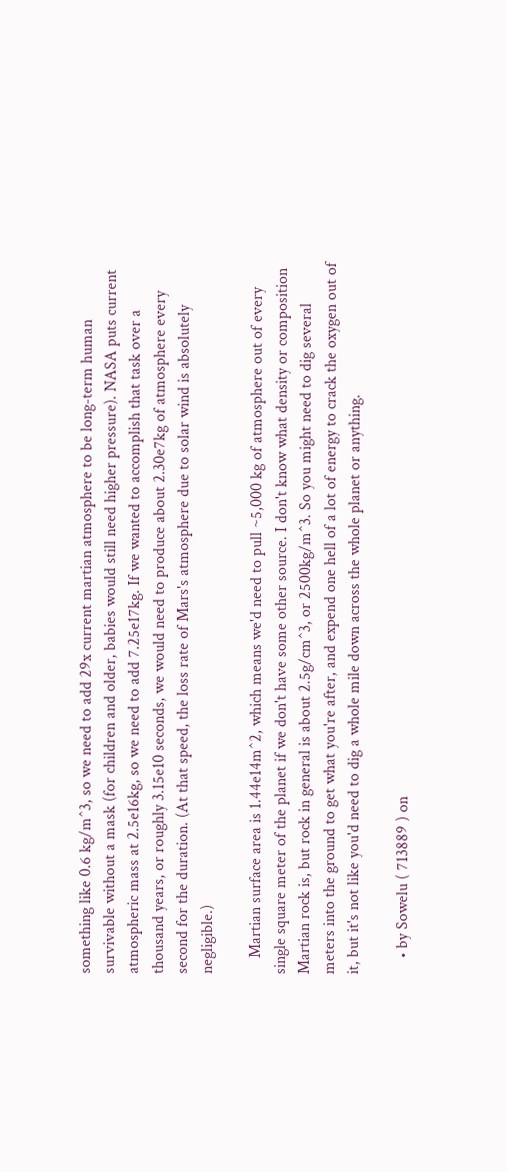something like 0.6 kg/m^3, so we need to add 29x current martian atmosphere to be long-term human survivable without a mask (for children and older, babies would still need higher pressure). NASA puts current atmospheric mass at 2.5e16kg, so we need to add 7.25e17kg. If we wanted to accomplish that task over a thousand years, or roughly 3.15e10 seconds, we would need to produce about 2.30e7kg of atmosphere every second for the duration. (At that speed, the loss rate of Mars's atmosphere due to solar wind is absolutely negligible.)

    Martian surface area is 1.44e14m^2, which means we'd need to pull ~5,000 kg of atmosphere out of every single square meter of the planet if we don't have some other source. I don't know what density or composition Martian rock is, but rock in general is about 2.5g/cm^3, or 2500kg/m^3. So you might need to dig several meters into the ground to get what you're after, and expend one hell of a lot of energy to crack the oxygen out of it, but it's not like you'd need to dig a whole mile down across the whole planet or anything.

    • by Sowelu ( 713889 ) on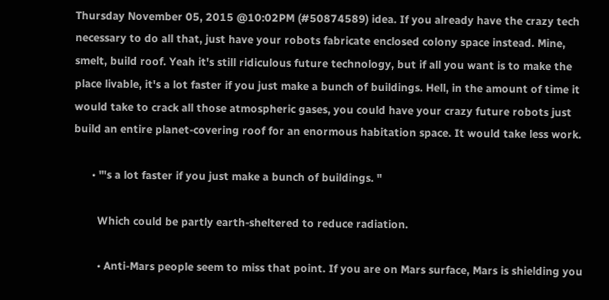Thursday November 05, 2015 @10:02PM (#50874589) idea. If you already have the crazy tech necessary to do all that, just have your robots fabricate enclosed colony space instead. Mine, smelt, build roof. Yeah it's still ridiculous future technology, but if all you want is to make the place livable, it's a lot faster if you just make a bunch of buildings. Hell, in the amount of time it would take to crack all those atmospheric gases, you could have your crazy future robots just build an entire planet-covering roof for an enormous habitation space. It would take less work.

      • "'s a lot faster if you just make a bunch of buildings. "

        Which could be partly earth-sheltered to reduce radiation.

        • Anti-Mars people seem to miss that point. If you are on Mars surface, Mars is shielding you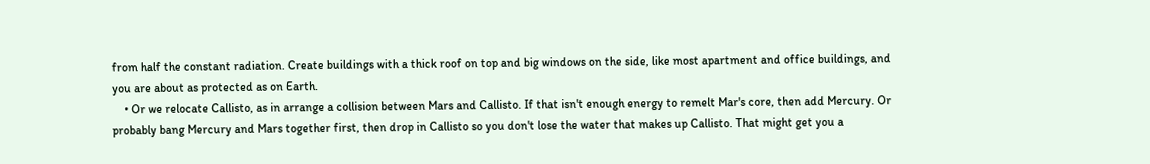from half the constant radiation. Create buildings with a thick roof on top and big windows on the side, like most apartment and office buildings, and you are about as protected as on Earth.
    • Or we relocate Callisto, as in arrange a collision between Mars and Callisto. If that isn't enough energy to remelt Mar's core, then add Mercury. Or probably bang Mercury and Mars together first, then drop in Callisto so you don't lose the water that makes up Callisto. That might get you a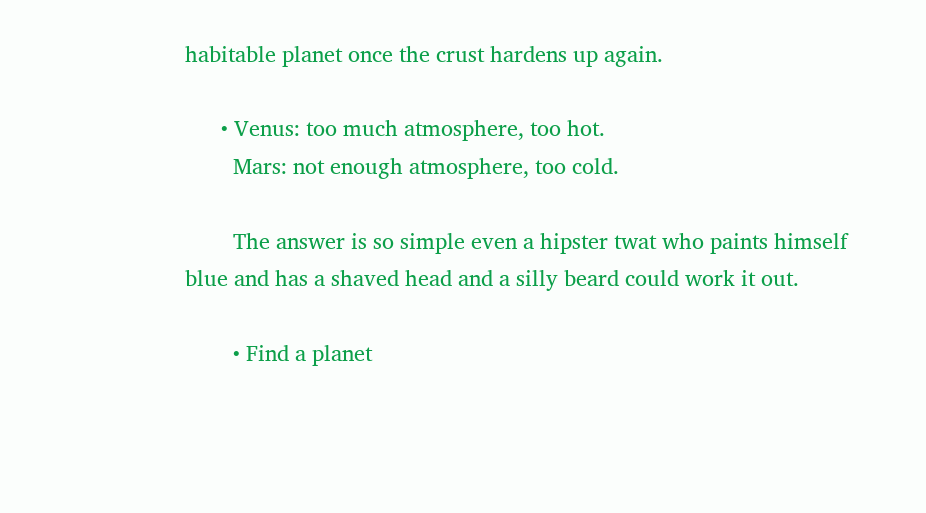habitable planet once the crust hardens up again.

      • Venus: too much atmosphere, too hot.
        Mars: not enough atmosphere, too cold.

        The answer is so simple even a hipster twat who paints himself blue and has a shaved head and a silly beard could work it out.

        • Find a planet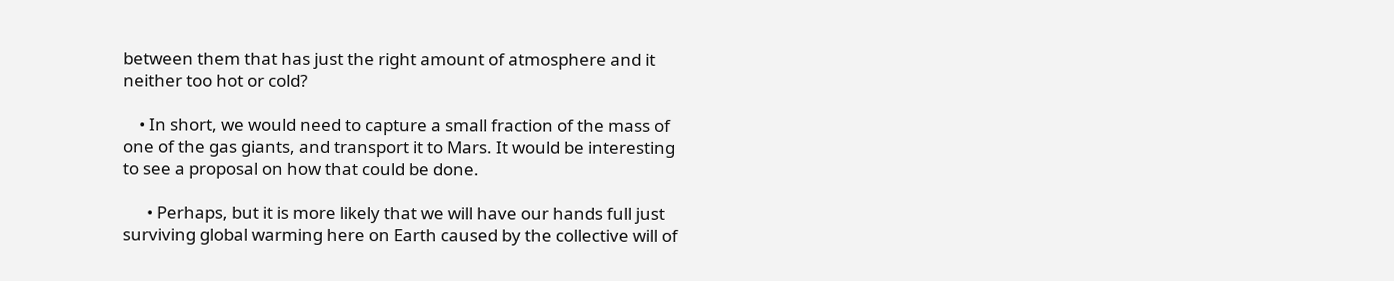between them that has just the right amount of atmosphere and it neither too hot or cold?

    • In short, we would need to capture a small fraction of the mass of one of the gas giants, and transport it to Mars. It would be interesting to see a proposal on how that could be done.

      • Perhaps, but it is more likely that we will have our hands full just surviving global warming here on Earth caused by the collective will of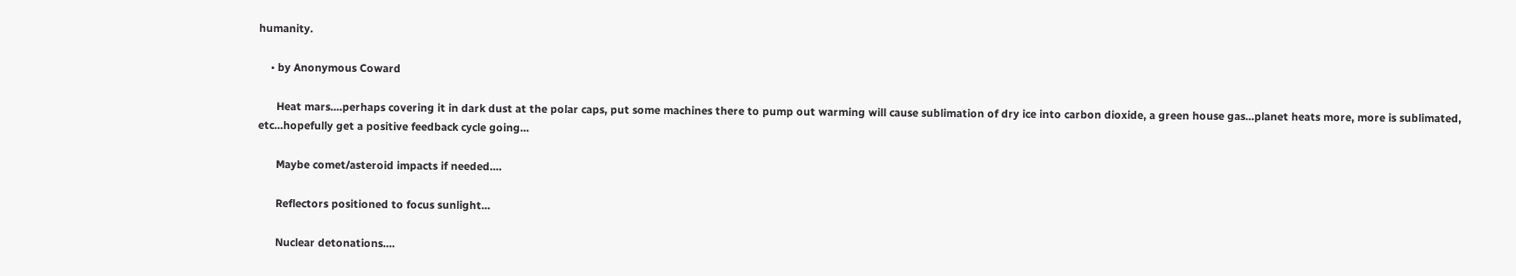humanity.

    • by Anonymous Coward

      Heat mars....perhaps covering it in dark dust at the polar caps, put some machines there to pump out warming will cause sublimation of dry ice into carbon dioxide, a green house gas...planet heats more, more is sublimated, etc...hopefully get a positive feedback cycle going...

      Maybe comet/asteroid impacts if needed....

      Reflectors positioned to focus sunlight...

      Nuclear detonations....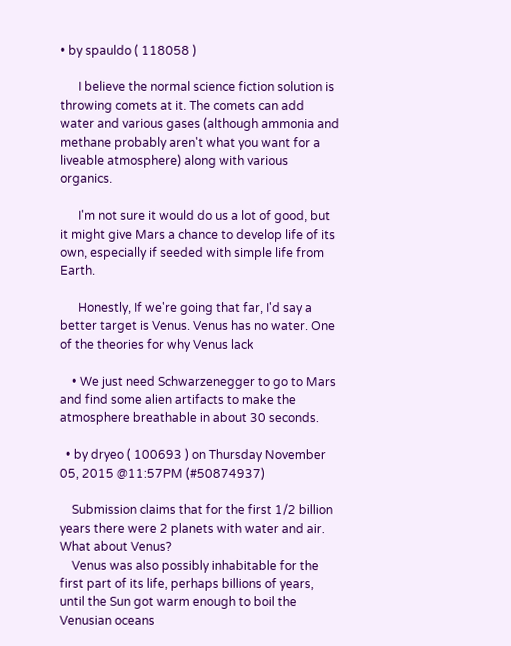• by spauldo ( 118058 )

      I believe the normal science fiction solution is throwing comets at it. The comets can add water and various gases (although ammonia and methane probably aren't what you want for a liveable atmosphere) along with various organics.

      I'm not sure it would do us a lot of good, but it might give Mars a chance to develop life of its own, especially if seeded with simple life from Earth.

      Honestly, If we're going that far, I'd say a better target is Venus. Venus has no water. One of the theories for why Venus lack

    • We just need Schwarzenegger to go to Mars and find some alien artifacts to make the atmosphere breathable in about 30 seconds.

  • by dryeo ( 100693 ) on Thursday November 05, 2015 @11:57PM (#50874937)

    Submission claims that for the first 1/2 billion years there were 2 planets with water and air. What about Venus?
    Venus was also possibly inhabitable for the first part of its life, perhaps billions of years, until the Sun got warm enough to boil the Venusian oceans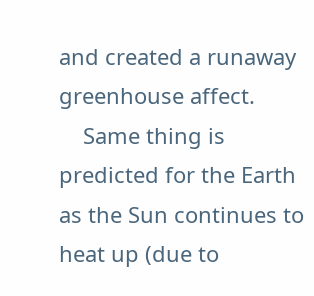and created a runaway greenhouse affect.
    Same thing is predicted for the Earth as the Sun continues to heat up (due to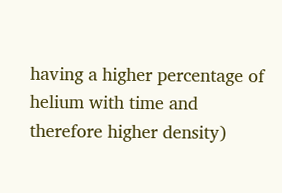having a higher percentage of helium with time and therefore higher density)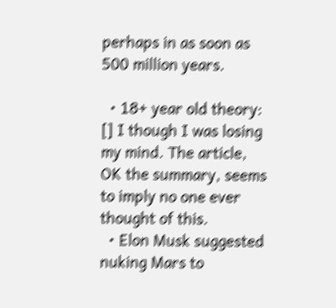perhaps in as soon as 500 million years.

  • 18+ year old theory: [] I though I was losing my mind. The article, OK the summary, seems to imply no one ever thought of this.
  • Elon Musk suggested nuking Mars to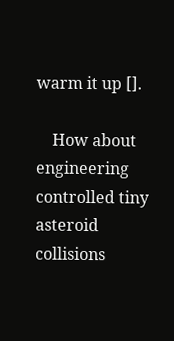warm it up [].

    How about engineering controlled tiny asteroid collisions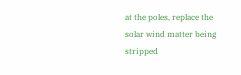at the poles, replace the solar wind matter being stripped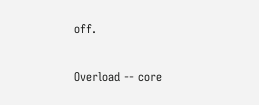off.

Overload -- core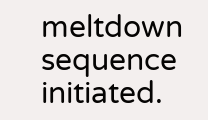meltdown sequence initiated.